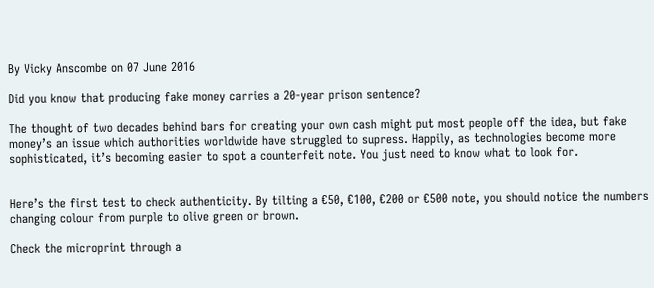By Vicky Anscombe on 07 June 2016

Did you know that producing fake money carries a 20-year prison sentence?

The thought of two decades behind bars for creating your own cash might put most people off the idea, but fake money’s an issue which authorities worldwide have struggled to supress. Happily, as technologies become more sophisticated, it’s becoming easier to spot a counterfeit note. You just need to know what to look for.


Here’s the first test to check authenticity. By tilting a €50, €100, €200 or €500 note, you should notice the numbers changing colour from purple to olive green or brown.

Check the microprint through a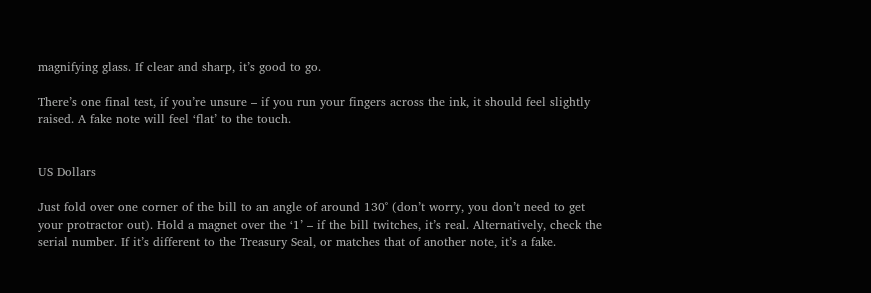magnifying glass. If clear and sharp, it’s good to go.

There’s one final test, if you’re unsure – if you run your fingers across the ink, it should feel slightly raised. A fake note will feel ‘flat’ to the touch.


US Dollars

Just fold over one corner of the bill to an angle of around 130˚ (don’t worry, you don’t need to get your protractor out). Hold a magnet over the ‘1’ – if the bill twitches, it’s real. Alternatively, check the serial number. If it’s different to the Treasury Seal, or matches that of another note, it’s a fake.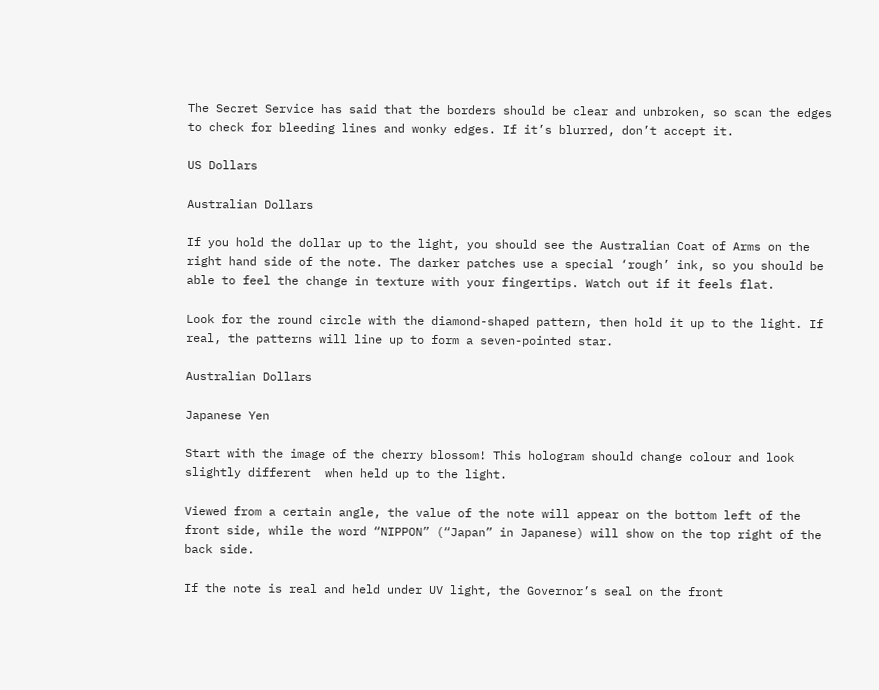The Secret Service has said that the borders should be clear and unbroken, so scan the edges to check for bleeding lines and wonky edges. If it’s blurred, don’t accept it.

US Dollars

Australian Dollars

If you hold the dollar up to the light, you should see the Australian Coat of Arms on the right hand side of the note. The darker patches use a special ‘rough’ ink, so you should be able to feel the change in texture with your fingertips. Watch out if it feels flat.

Look for the round circle with the diamond-shaped pattern, then hold it up to the light. If real, the patterns will line up to form a seven-pointed star.

Australian Dollars

Japanese Yen

Start with the image of the cherry blossom! This hologram should change colour and look slightly different  when held up to the light.

Viewed from a certain angle, the value of the note will appear on the bottom left of the front side, while the word “NIPPON” (“Japan” in Japanese) will show on the top right of the back side.

If the note is real and held under UV light, the Governor’s seal on the front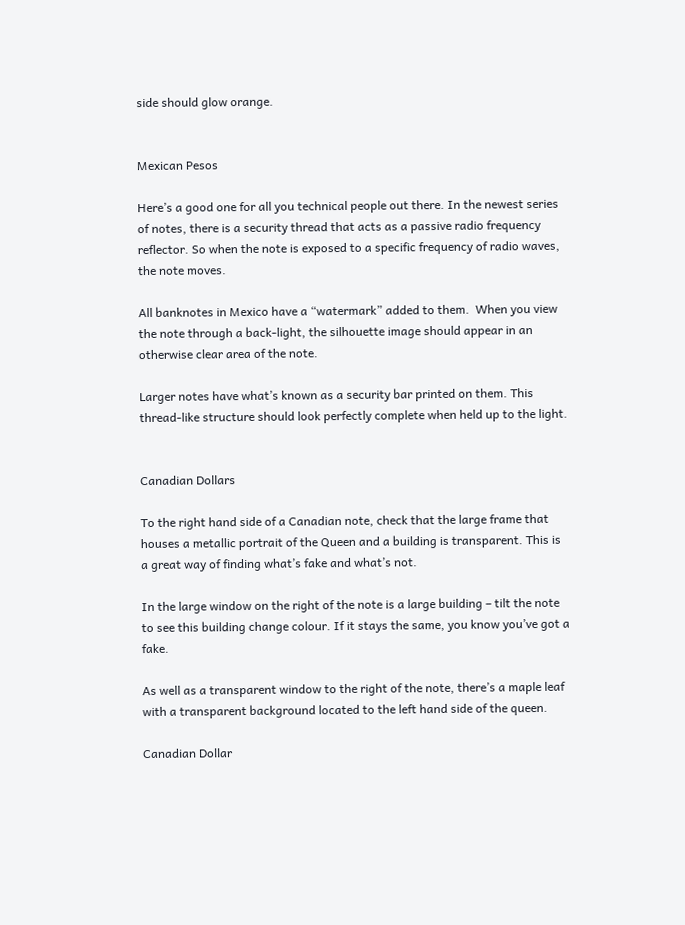side should glow orange.


Mexican Pesos

Here’s a good one for all you technical people out there. In the newest series of notes, there is a security thread that acts as a passive radio frequency reflector. So when the note is exposed to a specific frequency of radio waves, the note moves.

All banknotes in Mexico have a “watermark” added to them.  When you view the note through a back-light, the silhouette image should appear in an otherwise clear area of the note.

Larger notes have what’s known as a security bar printed on them. This thread-like structure should look perfectly complete when held up to the light.


Canadian Dollars

To the right hand side of a Canadian note, check that the large frame that houses a metallic portrait of the Queen and a building is transparent. This is a great way of finding what’s fake and what’s not.

In the large window on the right of the note is a large building – tilt the note to see this building change colour. If it stays the same, you know you’ve got a fake.

As well as a transparent window to the right of the note, there’s a maple leaf with a transparent background located to the left hand side of the queen.

Canadian Dollar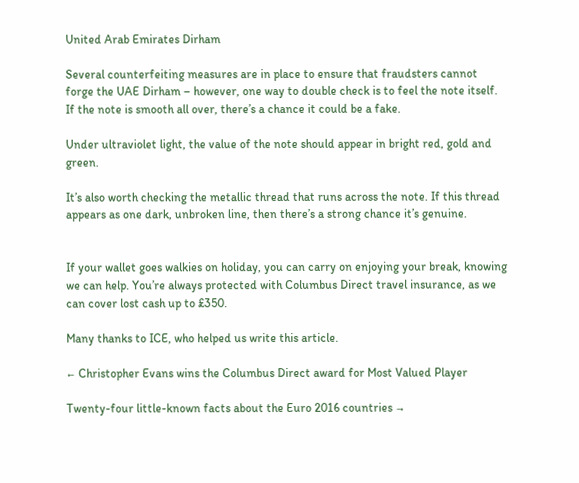United Arab Emirates Dirham

Several counterfeiting measures are in place to ensure that fraudsters cannot forge the UAE Dirham – however, one way to double check is to feel the note itself. If the note is smooth all over, there’s a chance it could be a fake.

Under ultraviolet light, the value of the note should appear in bright red, gold and green.

It’s also worth checking the metallic thread that runs across the note. If this thread appears as one dark, unbroken line, then there’s a strong chance it’s genuine.


If your wallet goes walkies on holiday, you can carry on enjoying your break, knowing we can help. You’re always protected with Columbus Direct travel insurance, as we can cover lost cash up to £350.

Many thanks to ICE, who helped us write this article.

← Christopher Evans wins the Columbus Direct award for Most Valued Player

Twenty-four little-known facts about the Euro 2016 countries →